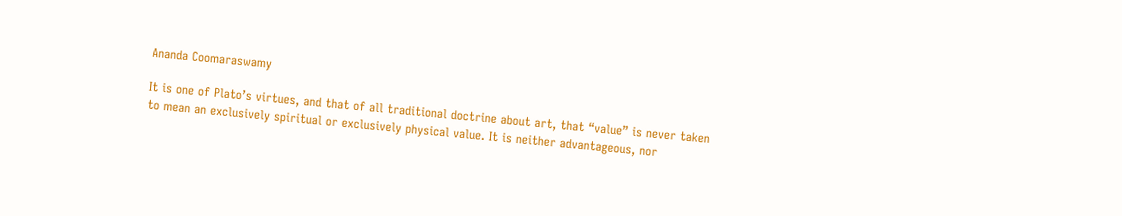Ananda Coomaraswamy

It is one of Plato’s virtues, and that of all traditional doctrine about art, that “value” is never taken to mean an exclusively spiritual or exclusively physical value. It is neither advantageous, nor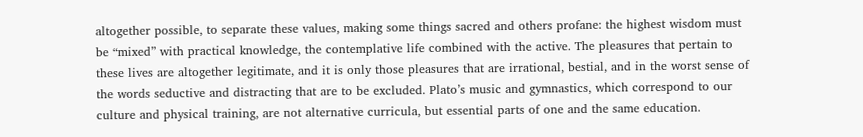altogether possible, to separate these values, making some things sacred and others profane: the highest wisdom must be “mixed” with practical knowledge, the contemplative life combined with the active. The pleasures that pertain to these lives are altogether legitimate, and it is only those pleasures that are irrational, bestial, and in the worst sense of the words seductive and distracting that are to be excluded. Plato’s music and gymnastics, which correspond to our culture and physical training, are not alternative curricula, but essential parts of one and the same education.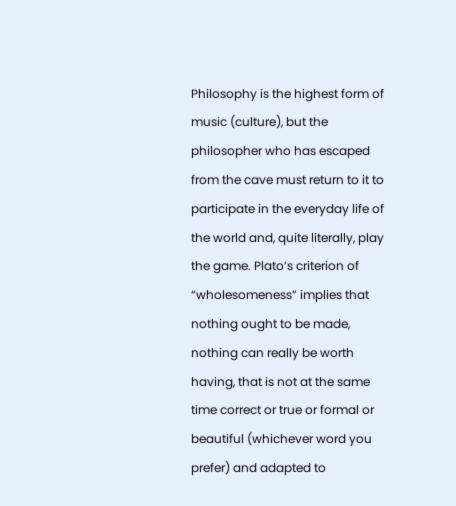Philosophy is the highest form of music (culture), but the philosopher who has escaped from the cave must return to it to participate in the everyday life of the world and, quite literally, play the game. Plato’s criterion of “wholesomeness” implies that nothing ought to be made, nothing can really be worth having, that is not at the same time correct or true or formal or beautiful (whichever word you prefer) and adapted to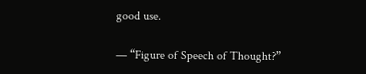good use.

— “Figure of Speech of Thought?”